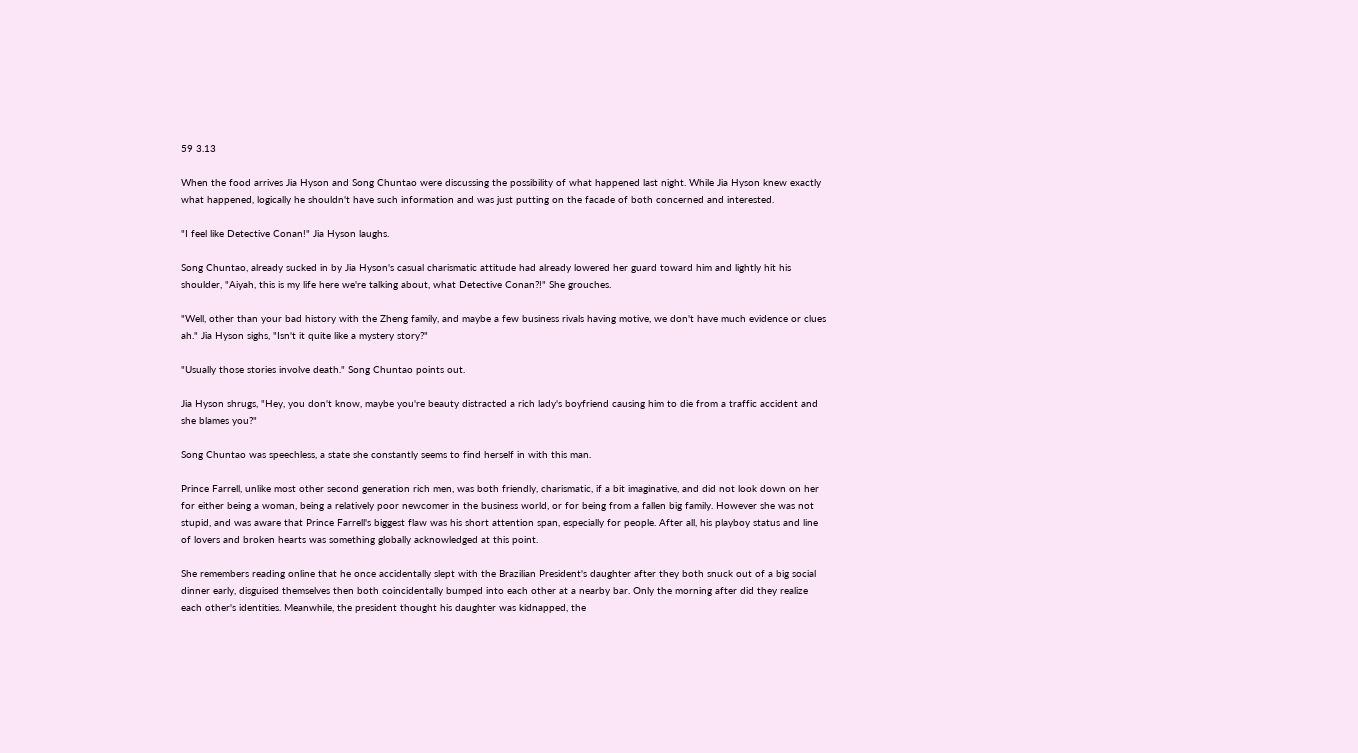59 3.13

When the food arrives Jia Hyson and Song Chuntao were discussing the possibility of what happened last night. While Jia Hyson knew exactly what happened, logically he shouldn't have such information and was just putting on the facade of both concerned and interested.

"I feel like Detective Conan!" Jia Hyson laughs.

Song Chuntao, already sucked in by Jia Hyson's casual charismatic attitude had already lowered her guard toward him and lightly hit his shoulder, "Aiyah, this is my life here we're talking about, what Detective Conan?!" She grouches.

"Well, other than your bad history with the Zheng family, and maybe a few business rivals having motive, we don't have much evidence or clues ah." Jia Hyson sighs, "Isn't it quite like a mystery story?"

"Usually those stories involve death." Song Chuntao points out.

Jia Hyson shrugs, "Hey, you don't know, maybe you're beauty distracted a rich lady's boyfriend causing him to die from a traffic accident and she blames you?"

Song Chuntao was speechless, a state she constantly seems to find herself in with this man.

Prince Farrell, unlike most other second generation rich men, was both friendly, charismatic, if a bit imaginative, and did not look down on her for either being a woman, being a relatively poor newcomer in the business world, or for being from a fallen big family. However she was not stupid, and was aware that Prince Farrell's biggest flaw was his short attention span, especially for people. After all, his playboy status and line of lovers and broken hearts was something globally acknowledged at this point.

She remembers reading online that he once accidentally slept with the Brazilian President's daughter after they both snuck out of a big social dinner early, disguised themselves then both coincidentally bumped into each other at a nearby bar. Only the morning after did they realize each other's identities. Meanwhile, the president thought his daughter was kidnapped, the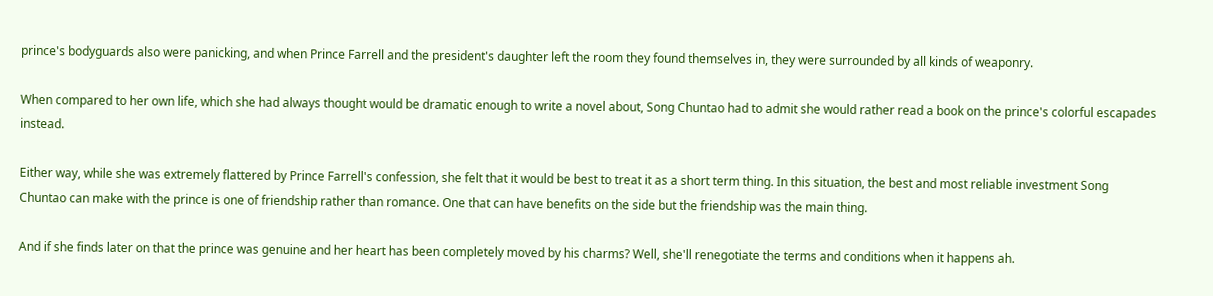prince's bodyguards also were panicking, and when Prince Farrell and the president's daughter left the room they found themselves in, they were surrounded by all kinds of weaponry.

When compared to her own life, which she had always thought would be dramatic enough to write a novel about, Song Chuntao had to admit she would rather read a book on the prince's colorful escapades instead.

Either way, while she was extremely flattered by Prince Farrell's confession, she felt that it would be best to treat it as a short term thing. In this situation, the best and most reliable investment Song Chuntao can make with the prince is one of friendship rather than romance. One that can have benefits on the side but the friendship was the main thing.

And if she finds later on that the prince was genuine and her heart has been completely moved by his charms? Well, she'll renegotiate the terms and conditions when it happens ah.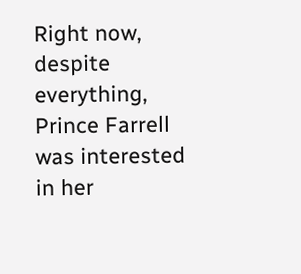Right now, despite everything, Prince Farrell was interested in her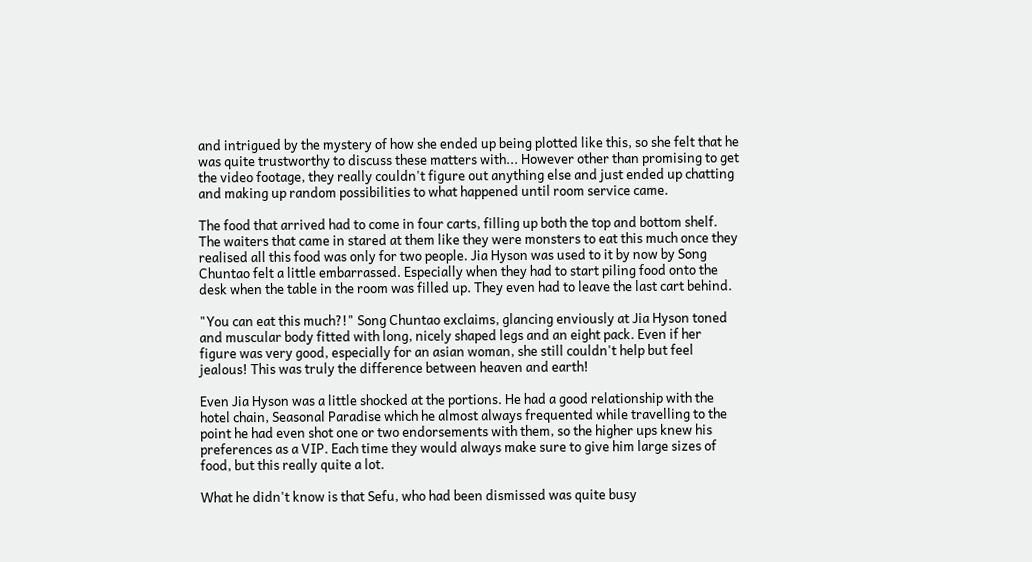and intrigued by the mystery of how she ended up being plotted like this, so she felt that he was quite trustworthy to discuss these matters with... However other than promising to get the video footage, they really couldn't figure out anything else and just ended up chatting and making up random possibilities to what happened until room service came.

The food that arrived had to come in four carts, filling up both the top and bottom shelf. The waiters that came in stared at them like they were monsters to eat this much once they realised all this food was only for two people. Jia Hyson was used to it by now by Song Chuntao felt a little embarrassed. Especially when they had to start piling food onto the desk when the table in the room was filled up. They even had to leave the last cart behind.

"You can eat this much?!" Song Chuntao exclaims, glancing enviously at Jia Hyson toned and muscular body fitted with long, nicely shaped legs and an eight pack. Even if her figure was very good, especially for an asian woman, she still couldn't help but feel jealous! This was truly the difference between heaven and earth!

Even Jia Hyson was a little shocked at the portions. He had a good relationship with the hotel chain, Seasonal Paradise which he almost always frequented while travelling to the point he had even shot one or two endorsements with them, so the higher ups knew his preferences as a VIP. Each time they would always make sure to give him large sizes of food, but this really quite a lot.

What he didn't know is that Sefu, who had been dismissed was quite busy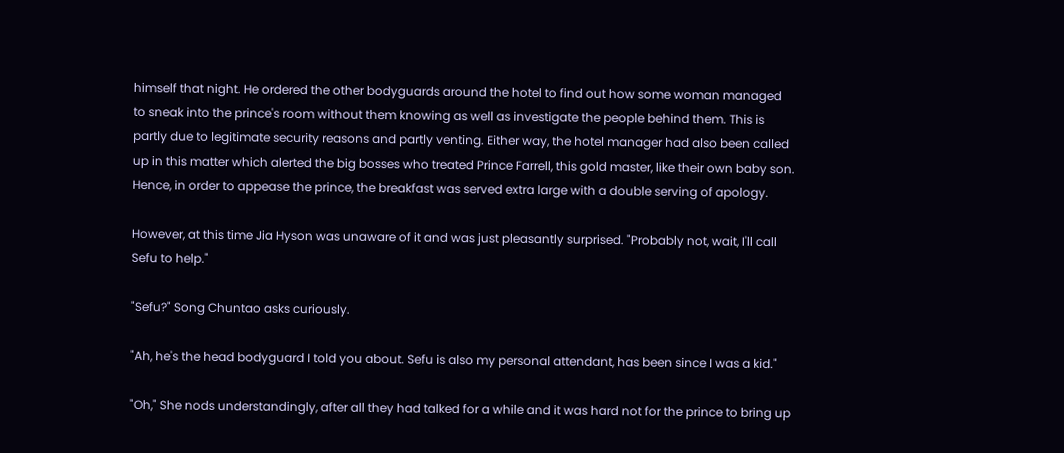himself that night. He ordered the other bodyguards around the hotel to find out how some woman managed to sneak into the prince's room without them knowing as well as investigate the people behind them. This is partly due to legitimate security reasons and partly venting. Either way, the hotel manager had also been called up in this matter which alerted the big bosses who treated Prince Farrell, this gold master, like their own baby son. Hence, in order to appease the prince, the breakfast was served extra large with a double serving of apology.

However, at this time Jia Hyson was unaware of it and was just pleasantly surprised. "Probably not, wait, I'll call Sefu to help."

"Sefu?" Song Chuntao asks curiously.

"Ah, he's the head bodyguard I told you about. Sefu is also my personal attendant, has been since I was a kid."

"Oh," She nods understandingly, after all they had talked for a while and it was hard not for the prince to bring up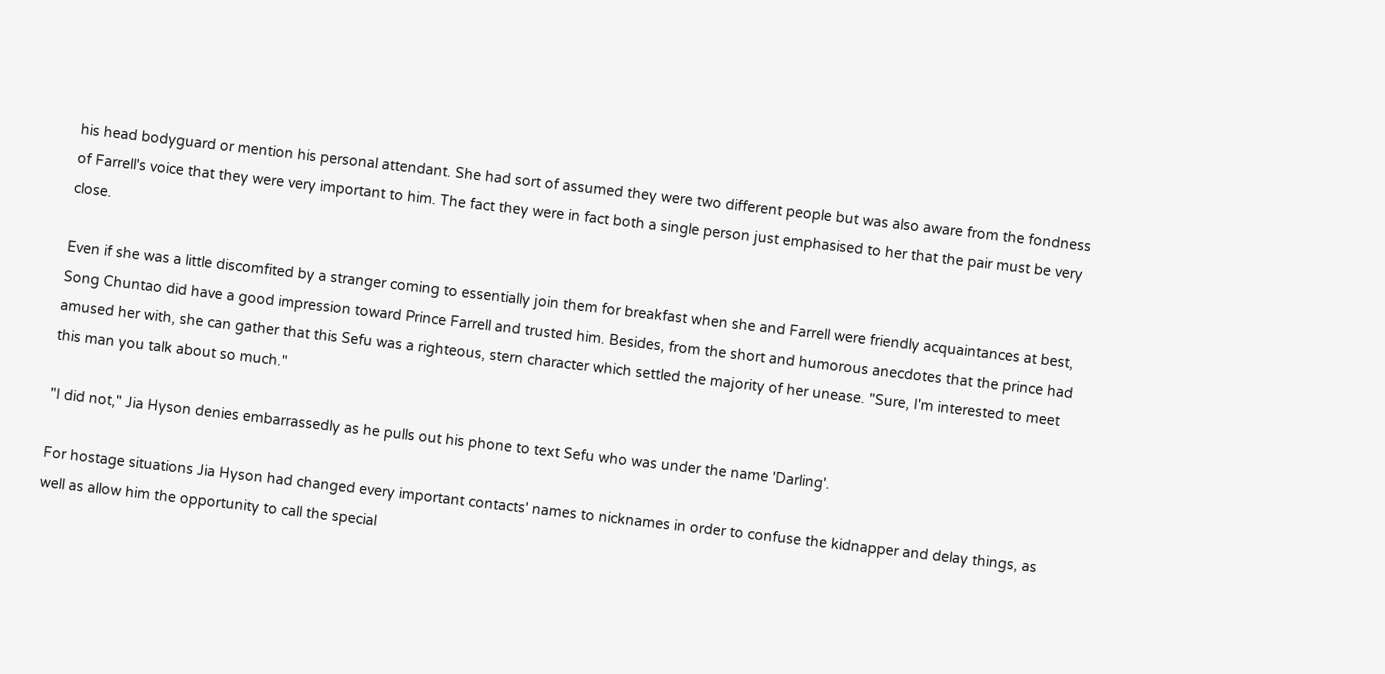his head bodyguard or mention his personal attendant. She had sort of assumed they were two different people but was also aware from the fondness of Farrell's voice that they were very important to him. The fact they were in fact both a single person just emphasised to her that the pair must be very close.

Even if she was a little discomfited by a stranger coming to essentially join them for breakfast when she and Farrell were friendly acquaintances at best, Song Chuntao did have a good impression toward Prince Farrell and trusted him. Besides, from the short and humorous anecdotes that the prince had amused her with, she can gather that this Sefu was a righteous, stern character which settled the majority of her unease. "Sure, I'm interested to meet this man you talk about so much."

"I did not," Jia Hyson denies embarrassedly as he pulls out his phone to text Sefu who was under the name 'Darling'.

For hostage situations Jia Hyson had changed every important contacts' names to nicknames in order to confuse the kidnapper and delay things, as well as allow him the opportunity to call the special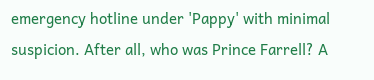emergency hotline under 'Pappy' with minimal suspicion. After all, who was Prince Farrell? A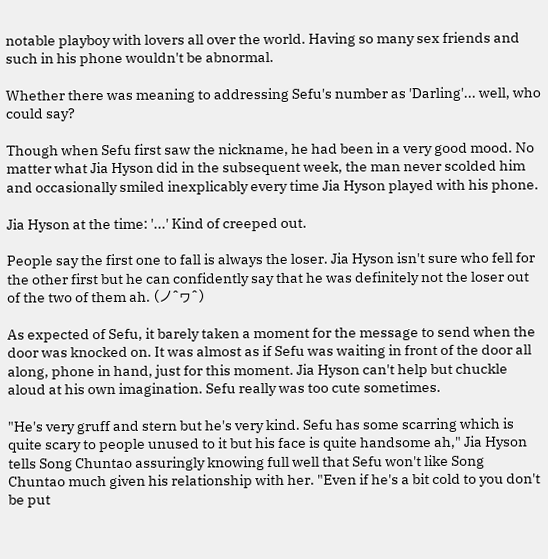notable playboy with lovers all over the world. Having so many sex friends and such in his phone wouldn't be abnormal.

Whether there was meaning to addressing Sefu's number as 'Darling'... well, who could say?

Though when Sefu first saw the nickname, he had been in a very good mood. No matter what Jia Hyson did in the subsequent week, the man never scolded him and occasionally smiled inexplicably every time Jia Hyson played with his phone.

Jia Hyson at the time: '...' Kind of creeped out.

People say the first one to fall is always the loser. Jia Hyson isn't sure who fell for the other first but he can confidently say that he was definitely not the loser out of the two of them ah. (ノ^ヮ^)

As expected of Sefu, it barely taken a moment for the message to send when the door was knocked on. It was almost as if Sefu was waiting in front of the door all along, phone in hand, just for this moment. Jia Hyson can't help but chuckle aloud at his own imagination. Sefu really was too cute sometimes.

"He's very gruff and stern but he's very kind. Sefu has some scarring which is quite scary to people unused to it but his face is quite handsome ah," Jia Hyson tells Song Chuntao assuringly knowing full well that Sefu won't like Song Chuntao much given his relationship with her. "Even if he's a bit cold to you don't be put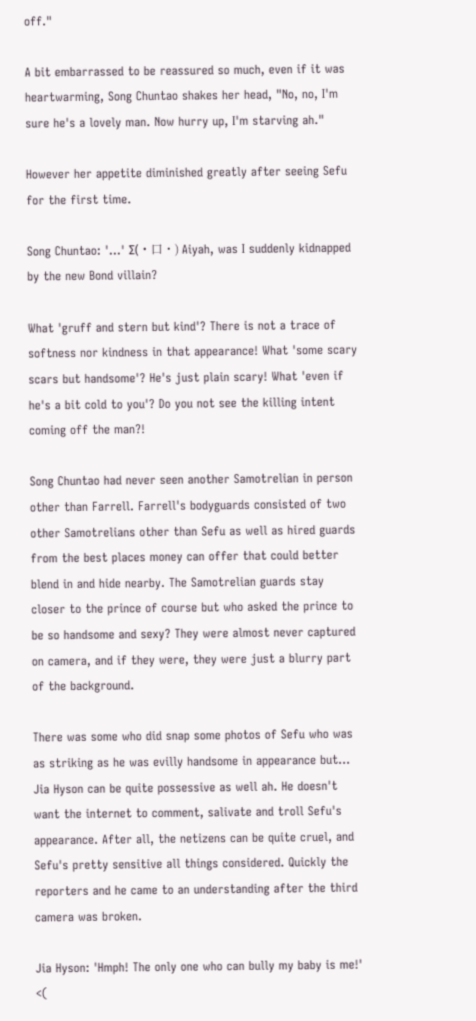off."

A bit embarrassed to be reassured so much, even if it was heartwarming, Song Chuntao shakes her head, "No, no, I'm sure he's a lovely man. Now hurry up, I'm starving ah."

However her appetite diminished greatly after seeing Sefu for the first time.

Song Chuntao: '...' Σ(・口・) Aiyah, was I suddenly kidnapped by the new Bond villain?

What 'gruff and stern but kind'? There is not a trace of softness nor kindness in that appearance! What 'some scary scars but handsome'? He's just plain scary! What 'even if he's a bit cold to you'? Do you not see the killing intent coming off the man?!

Song Chuntao had never seen another Samotrelian in person other than Farrell. Farrell's bodyguards consisted of two other Samotrelians other than Sefu as well as hired guards from the best places money can offer that could better blend in and hide nearby. The Samotrelian guards stay closer to the prince of course but who asked the prince to be so handsome and sexy? They were almost never captured on camera, and if they were, they were just a blurry part of the background.

There was some who did snap some photos of Sefu who was as striking as he was evilly handsome in appearance but... Jia Hyson can be quite possessive as well ah. He doesn't want the internet to comment, salivate and troll Sefu's appearance. After all, the netizens can be quite cruel, and Sefu's pretty sensitive all things considered. Quickly the reporters and he came to an understanding after the third camera was broken.

Jia Hyson: 'Hmph! The only one who can bully my baby is me!' <(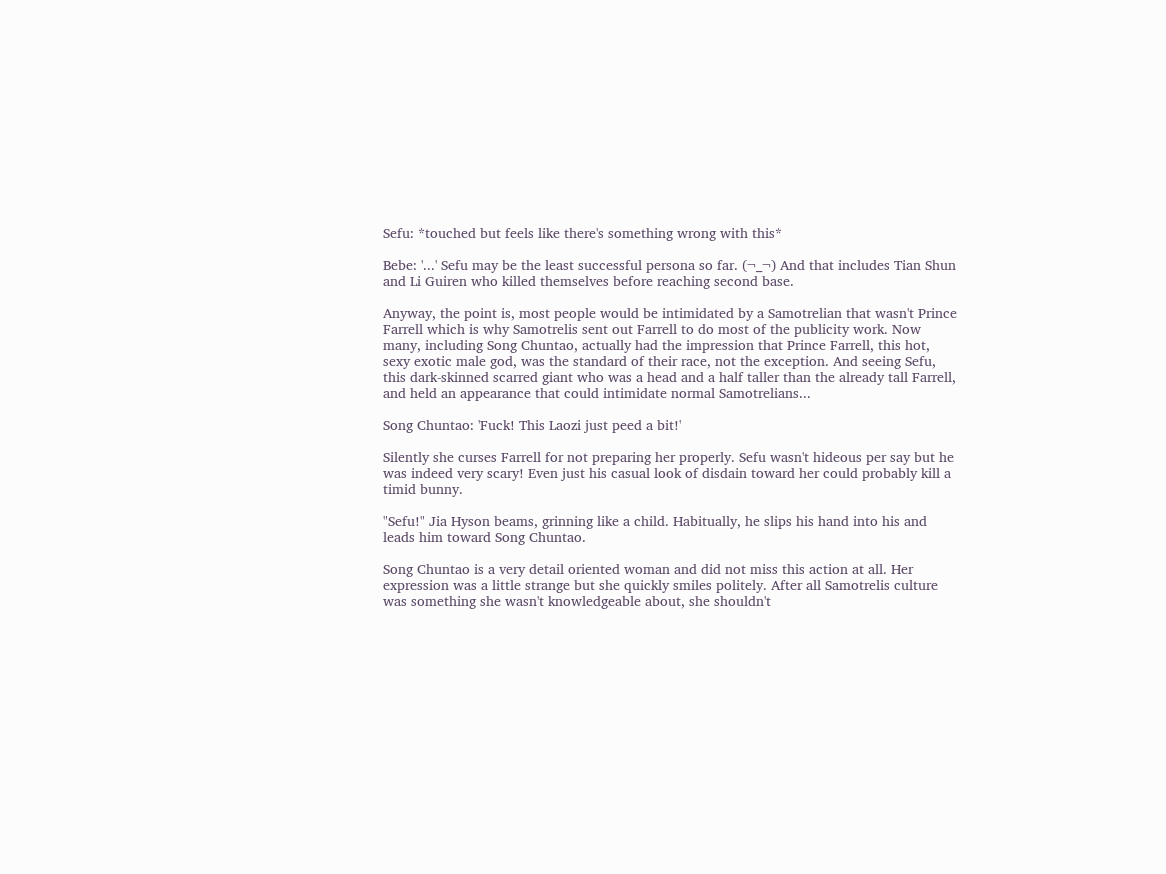Sefu: *touched but feels like there's something wrong with this*

Bebe: '...' Sefu may be the least successful persona so far. (¬_¬) And that includes Tian Shun and Li Guiren who killed themselves before reaching second base.

Anyway, the point is, most people would be intimidated by a Samotrelian that wasn't Prince Farrell which is why Samotrelis sent out Farrell to do most of the publicity work. Now many, including Song Chuntao, actually had the impression that Prince Farrell, this hot, sexy exotic male god, was the standard of their race, not the exception. And seeing Sefu, this dark-skinned scarred giant who was a head and a half taller than the already tall Farrell, and held an appearance that could intimidate normal Samotrelians...

Song Chuntao: 'Fuck! This Laozi just peed a bit!'

Silently she curses Farrell for not preparing her properly. Sefu wasn't hideous per say but he was indeed very scary! Even just his casual look of disdain toward her could probably kill a timid bunny.

"Sefu!" Jia Hyson beams, grinning like a child. Habitually, he slips his hand into his and leads him toward Song Chuntao.

Song Chuntao is a very detail oriented woman and did not miss this action at all. Her expression was a little strange but she quickly smiles politely. After all Samotrelis culture was something she wasn't knowledgeable about, she shouldn't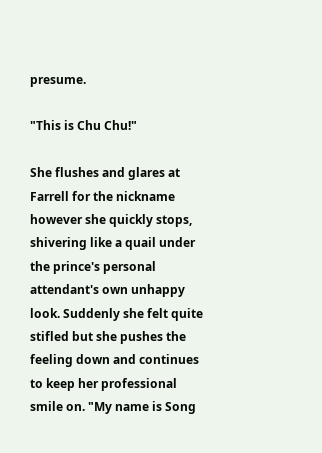presume.

"This is Chu Chu!"

She flushes and glares at Farrell for the nickname however she quickly stops, shivering like a quail under the prince's personal attendant's own unhappy look. Suddenly she felt quite stifled but she pushes the feeling down and continues to keep her professional smile on. "My name is Song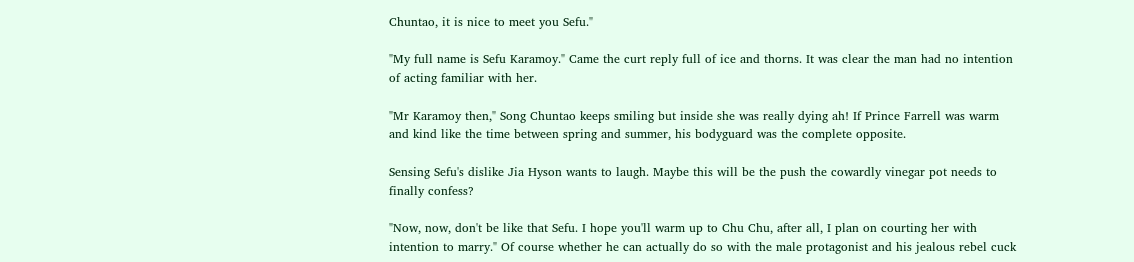Chuntao, it is nice to meet you Sefu."

"My full name is Sefu Karamoy." Came the curt reply full of ice and thorns. It was clear the man had no intention of acting familiar with her.

"Mr Karamoy then," Song Chuntao keeps smiling but inside she was really dying ah! If Prince Farrell was warm and kind like the time between spring and summer, his bodyguard was the complete opposite.

Sensing Sefu's dislike Jia Hyson wants to laugh. Maybe this will be the push the cowardly vinegar pot needs to finally confess?

"Now, now, don't be like that Sefu. I hope you'll warm up to Chu Chu, after all, I plan on courting her with intention to marry." Of course whether he can actually do so with the male protagonist and his jealous rebel cuck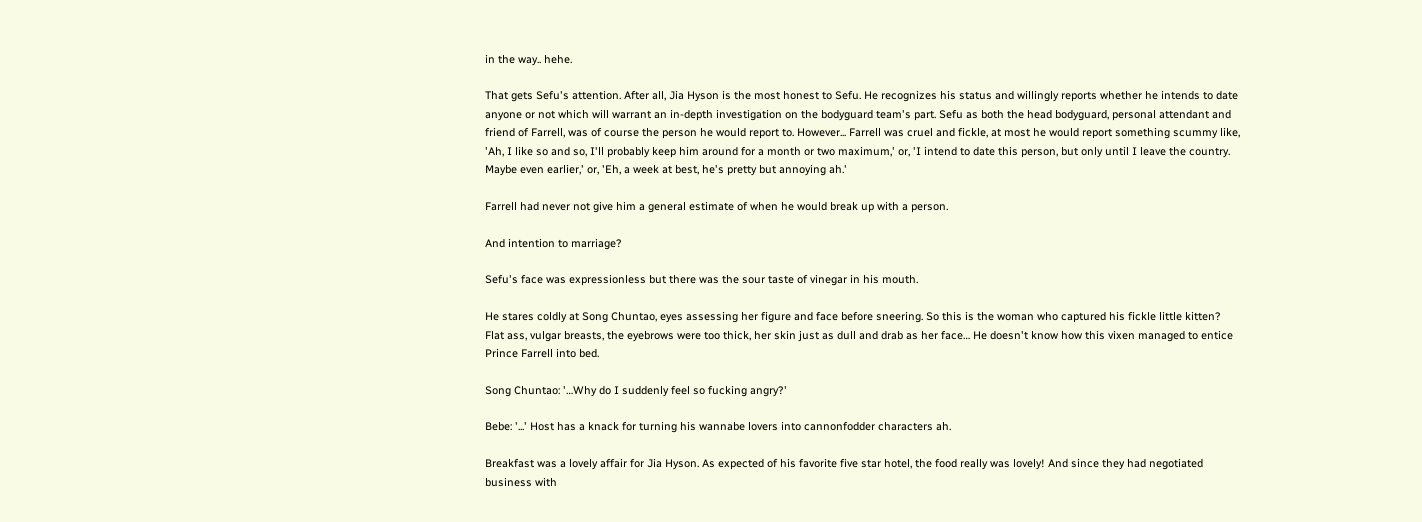in the way.. hehe.

That gets Sefu's attention. After all, Jia Hyson is the most honest to Sefu. He recognizes his status and willingly reports whether he intends to date anyone or not which will warrant an in-depth investigation on the bodyguard team's part. Sefu as both the head bodyguard, personal attendant and friend of Farrell, was of course the person he would report to. However... Farrell was cruel and fickle, at most he would report something scummy like, 'Ah, I like so and so, I'll probably keep him around for a month or two maximum,' or, 'I intend to date this person, but only until I leave the country. Maybe even earlier,' or, 'Eh, a week at best, he's pretty but annoying ah.'

Farrell had never not give him a general estimate of when he would break up with a person.

And intention to marriage?

Sefu's face was expressionless but there was the sour taste of vinegar in his mouth.

He stares coldly at Song Chuntao, eyes assessing her figure and face before sneering. So this is the woman who captured his fickle little kitten? Flat ass, vulgar breasts, the eyebrows were too thick, her skin just as dull and drab as her face… He doesn't know how this vixen managed to entice Prince Farrell into bed.

Song Chuntao: '…Why do I suddenly feel so fucking angry?'

Bebe: '...' Host has a knack for turning his wannabe lovers into cannonfodder characters ah.

Breakfast was a lovely affair for Jia Hyson. As expected of his favorite five star hotel, the food really was lovely! And since they had negotiated business with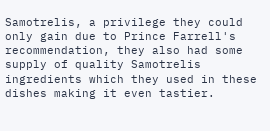Samotrelis, a privilege they could only gain due to Prince Farrell's recommendation, they also had some supply of quality Samotrelis ingredients which they used in these dishes making it even tastier.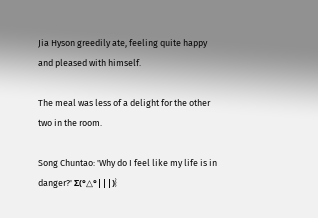Jia Hyson greedily ate, feeling quite happy and pleased with himself.

The meal was less of a delight for the other two in the room.

Song Chuntao: 'Why do I feel like my life is in danger?' Σ(°△°|||)︴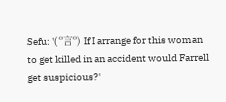Sefu: '( º言º) If I arrange for this woman to get killed in an accident would Farrell get suspicious?'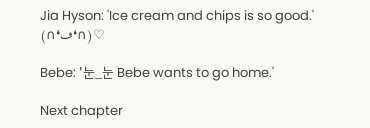Jia Hyson: 'Ice cream and chips is so good.' (∩❛ڡ❛∩)♡

Bebe: '눈_눈 Bebe wants to go home.'

Next chapter